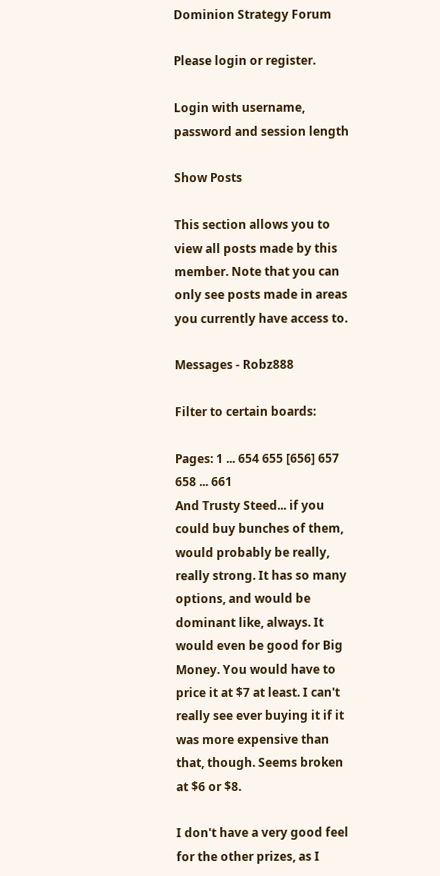Dominion Strategy Forum

Please login or register.

Login with username, password and session length

Show Posts

This section allows you to view all posts made by this member. Note that you can only see posts made in areas you currently have access to.

Messages - Robz888

Filter to certain boards:

Pages: 1 ... 654 655 [656] 657 658 ... 661
And Trusty Steed... if you could buy bunches of them, would probably be really, really strong. It has so many options, and would be dominant like, always. It would even be good for Big Money. You would have to price it at $7 at least. I can't really see ever buying it if it was more expensive than that, though. Seems broken at $6 or $8.

I don't have a very good feel for the other prizes, as I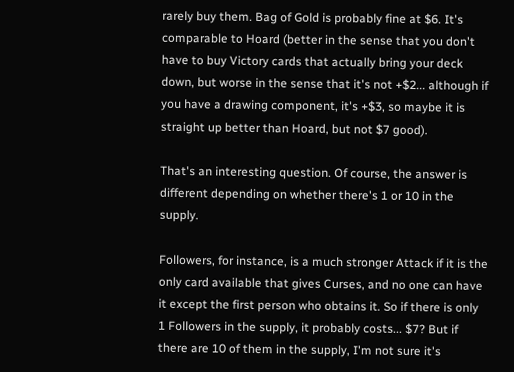rarely buy them. Bag of Gold is probably fine at $6. It's comparable to Hoard (better in the sense that you don't have to buy Victory cards that actually bring your deck down, but worse in the sense that it's not +$2... although if you have a drawing component, it's +$3, so maybe it is straight up better than Hoard, but not $7 good).

That's an interesting question. Of course, the answer is different depending on whether there's 1 or 10 in the supply.

Followers, for instance, is a much stronger Attack if it is the only card available that gives Curses, and no one can have it except the first person who obtains it. So if there is only 1 Followers in the supply, it probably costs... $7? But if there are 10 of them in the supply, I'm not sure it's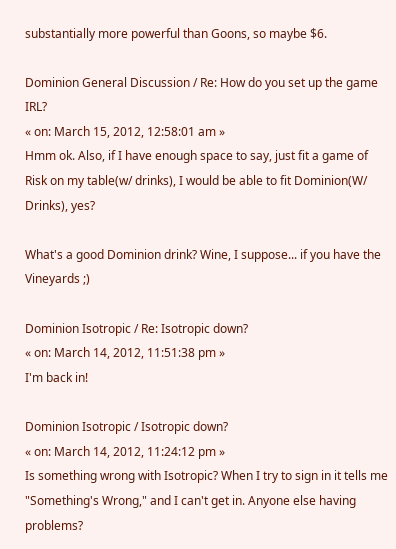substantially more powerful than Goons, so maybe $6.

Dominion General Discussion / Re: How do you set up the game IRL?
« on: March 15, 2012, 12:58:01 am »
Hmm ok. Also, if I have enough space to say, just fit a game of Risk on my table(w/ drinks), I would be able to fit Dominion(W/ Drinks), yes?

What's a good Dominion drink? Wine, I suppose... if you have the Vineyards ;)

Dominion Isotropic / Re: Isotropic down?
« on: March 14, 2012, 11:51:38 pm »
I'm back in!

Dominion Isotropic / Isotropic down?
« on: March 14, 2012, 11:24:12 pm »
Is something wrong with Isotropic? When I try to sign in it tells me "Something's Wrong," and I can't get in. Anyone else having problems?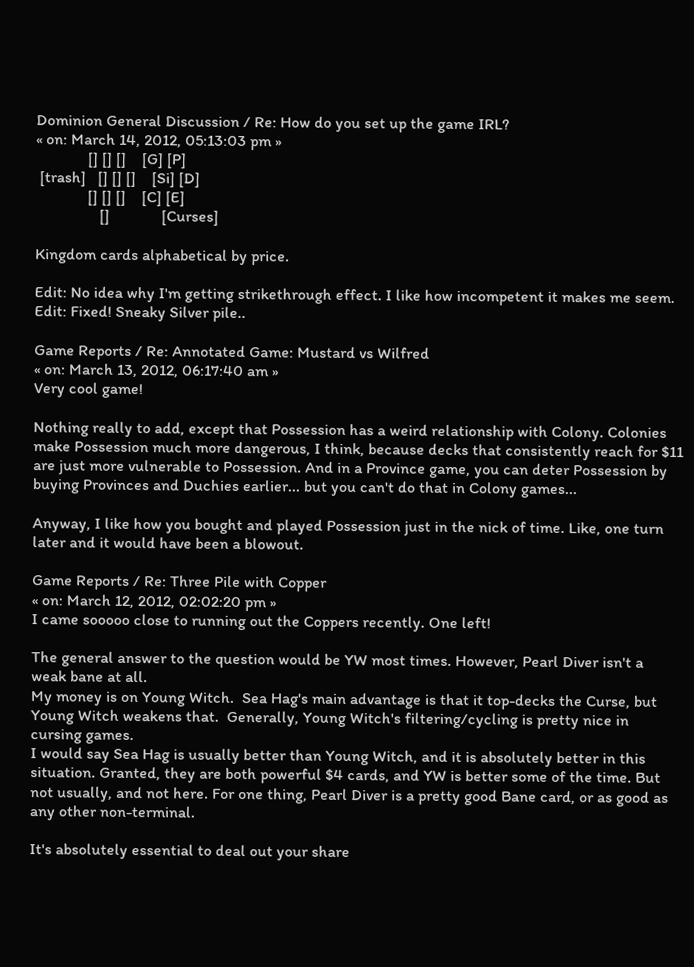Dominion General Discussion / Re: How do you set up the game IRL?
« on: March 14, 2012, 05:13:03 pm »
             [] [] []    [G] [P]
 [trash]   [] [] []    [Si] [D]
             [] [] []    [C] [E]
                []             [Curses]

Kingdom cards alphabetical by price.

Edit: No idea why I'm getting strikethrough effect. I like how incompetent it makes me seem.
Edit: Fixed! Sneaky Silver pile..

Game Reports / Re: Annotated Game: Mustard vs Wilfred
« on: March 13, 2012, 06:17:40 am »
Very cool game!

Nothing really to add, except that Possession has a weird relationship with Colony. Colonies make Possession much more dangerous, I think, because decks that consistently reach for $11 are just more vulnerable to Possession. And in a Province game, you can deter Possession by buying Provinces and Duchies earlier... but you can't do that in Colony games...

Anyway, I like how you bought and played Possession just in the nick of time. Like, one turn later and it would have been a blowout.

Game Reports / Re: Three Pile with Copper
« on: March 12, 2012, 02:02:20 pm »
I came sooooo close to running out the Coppers recently. One left!

The general answer to the question would be YW most times. However, Pearl Diver isn't a weak bane at all.
My money is on Young Witch.  Sea Hag's main advantage is that it top-decks the Curse, but Young Witch weakens that.  Generally, Young Witch's filtering/cycling is pretty nice in cursing games.
I would say Sea Hag is usually better than Young Witch, and it is absolutely better in this situation. Granted, they are both powerful $4 cards, and YW is better some of the time. But not usually, and not here. For one thing, Pearl Diver is a pretty good Bane card, or as good as any other non-terminal.

It's absolutely essential to deal out your share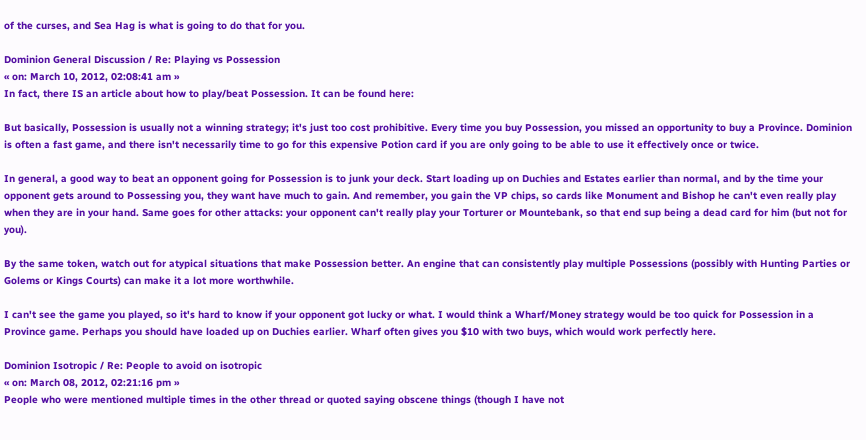of the curses, and Sea Hag is what is going to do that for you.

Dominion General Discussion / Re: Playing vs Possession
« on: March 10, 2012, 02:08:41 am »
In fact, there IS an article about how to play/beat Possession. It can be found here:

But basically, Possession is usually not a winning strategy; it's just too cost prohibitive. Every time you buy Possession, you missed an opportunity to buy a Province. Dominion is often a fast game, and there isn't necessarily time to go for this expensive Potion card if you are only going to be able to use it effectively once or twice.

In general, a good way to beat an opponent going for Possession is to junk your deck. Start loading up on Duchies and Estates earlier than normal, and by the time your opponent gets around to Possessing you, they want have much to gain. And remember, you gain the VP chips, so cards like Monument and Bishop he can't even really play when they are in your hand. Same goes for other attacks: your opponent can't really play your Torturer or Mountebank, so that end sup being a dead card for him (but not for you).

By the same token, watch out for atypical situations that make Possession better. An engine that can consistently play multiple Possessions (possibly with Hunting Parties or Golems or Kings Courts) can make it a lot more worthwhile.

I can't see the game you played, so it's hard to know if your opponent got lucky or what. I would think a Wharf/Money strategy would be too quick for Possession in a Province game. Perhaps you should have loaded up on Duchies earlier. Wharf often gives you $10 with two buys, which would work perfectly here.

Dominion Isotropic / Re: People to avoid on isotropic
« on: March 08, 2012, 02:21:16 pm »
People who were mentioned multiple times in the other thread or quoted saying obscene things (though I have not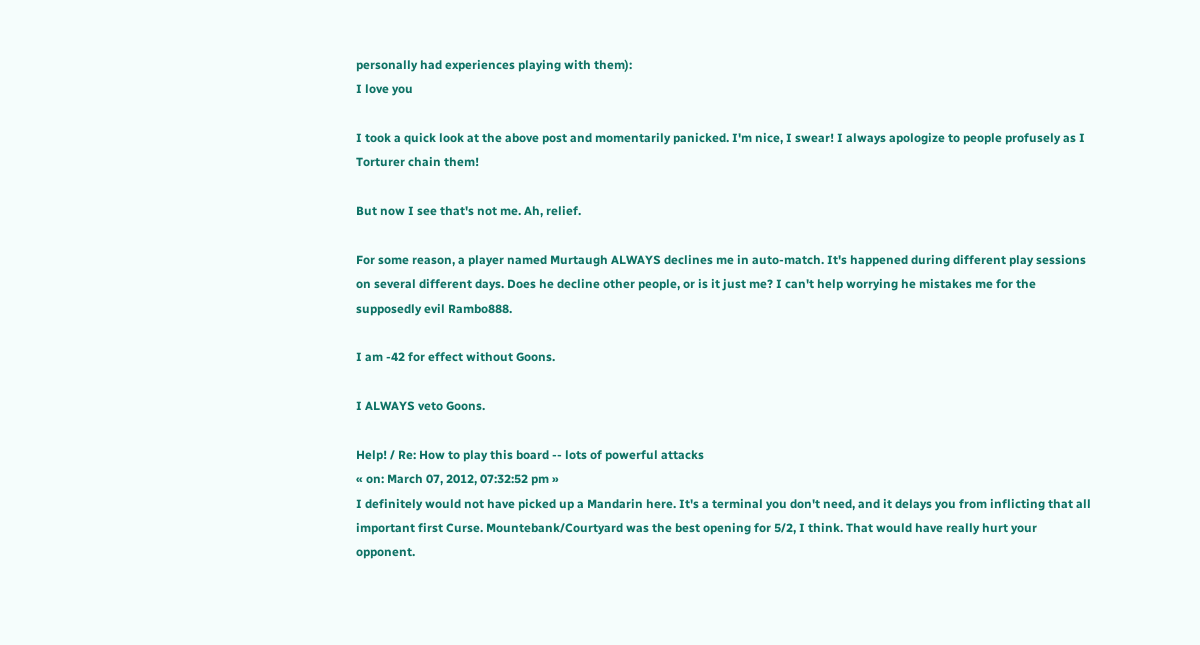personally had experiences playing with them):
I love you

I took a quick look at the above post and momentarily panicked. I'm nice, I swear! I always apologize to people profusely as I Torturer chain them!

But now I see that's not me. Ah, relief.

For some reason, a player named Murtaugh ALWAYS declines me in auto-match. It's happened during different play sessions on several different days. Does he decline other people, or is it just me? I can't help worrying he mistakes me for the supposedly evil Rambo888.

I am -42 for effect without Goons.

I ALWAYS veto Goons.

Help! / Re: How to play this board -- lots of powerful attacks
« on: March 07, 2012, 07:32:52 pm »
I definitely would not have picked up a Mandarin here. It's a terminal you don't need, and it delays you from inflicting that all important first Curse. Mountebank/Courtyard was the best opening for 5/2, I think. That would have really hurt your opponent.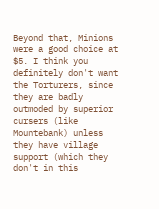Beyond that, Minions were a good choice at $5. I think you definitely don't want the Torturers, since they are badly outmoded by superior cursers (like Mountebank) unless they have village support (which they don't in this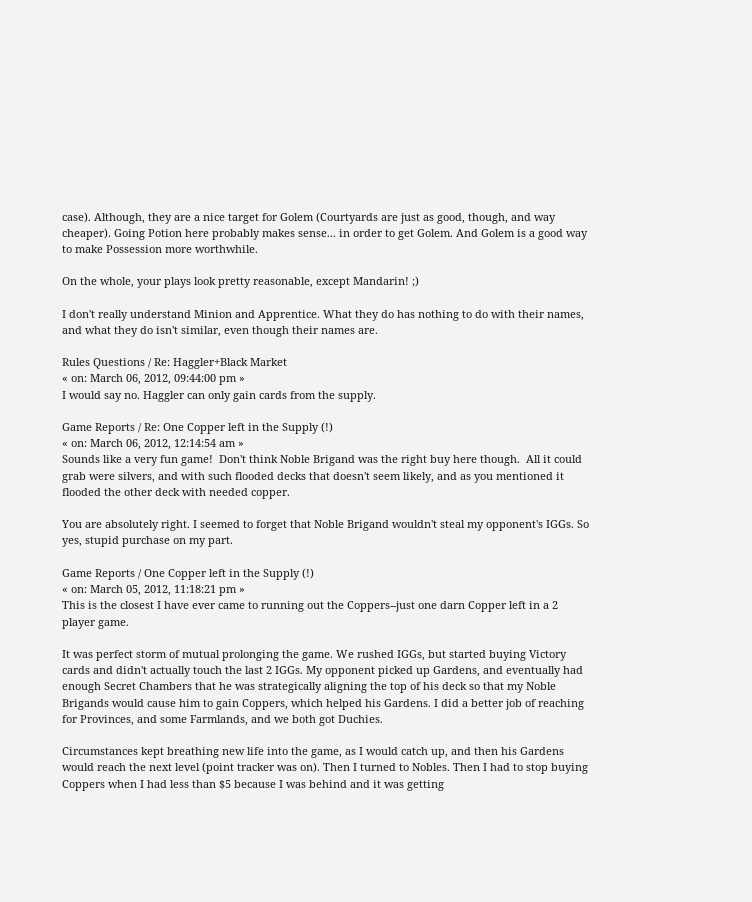case). Although, they are a nice target for Golem (Courtyards are just as good, though, and way cheaper). Going Potion here probably makes sense... in order to get Golem. And Golem is a good way to make Possession more worthwhile.

On the whole, your plays look pretty reasonable, except Mandarin! ;)

I don't really understand Minion and Apprentice. What they do has nothing to do with their names, and what they do isn't similar, even though their names are.

Rules Questions / Re: Haggler+Black Market
« on: March 06, 2012, 09:44:00 pm »
I would say no. Haggler can only gain cards from the supply.

Game Reports / Re: One Copper left in the Supply (!)
« on: March 06, 2012, 12:14:54 am »
Sounds like a very fun game!  Don't think Noble Brigand was the right buy here though.  All it could grab were silvers, and with such flooded decks that doesn't seem likely, and as you mentioned it flooded the other deck with needed copper.

You are absolutely right. I seemed to forget that Noble Brigand wouldn't steal my opponent's IGGs. So yes, stupid purchase on my part.

Game Reports / One Copper left in the Supply (!)
« on: March 05, 2012, 11:18:21 pm »
This is the closest I have ever came to running out the Coppers--just one darn Copper left in a 2 player game.

It was perfect storm of mutual prolonging the game. We rushed IGGs, but started buying Victory cards and didn't actually touch the last 2 IGGs. My opponent picked up Gardens, and eventually had enough Secret Chambers that he was strategically aligning the top of his deck so that my Noble Brigands would cause him to gain Coppers, which helped his Gardens. I did a better job of reaching for Provinces, and some Farmlands, and we both got Duchies.

Circumstances kept breathing new life into the game, as I would catch up, and then his Gardens would reach the next level (point tracker was on). Then I turned to Nobles. Then I had to stop buying Coppers when I had less than $5 because I was behind and it was getting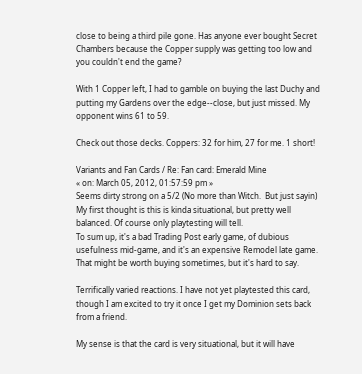close to being a third pile gone. Has anyone ever bought Secret Chambers because the Copper supply was getting too low and you couldn't end the game?

With 1 Copper left, I had to gamble on buying the last Duchy and putting my Gardens over the edge--close, but just missed. My opponent wins 61 to 59.

Check out those decks. Coppers: 32 for him, 27 for me. 1 short!

Variants and Fan Cards / Re: Fan card: Emerald Mine
« on: March 05, 2012, 01:57:59 pm »
Seems dirty strong on a 5/2 (No more than Witch.  But just sayin)
My first thought is this is kinda situational, but pretty well balanced. Of course only playtesting will tell.
To sum up, it's a bad Trading Post early game, of dubious usefulness mid-game, and it's an expensive Remodel late game. That might be worth buying sometimes, but it's hard to say.

Terrifically varied reactions. I have not yet playtested this card, though I am excited to try it once I get my Dominion sets back from a friend.

My sense is that the card is very situational, but it will have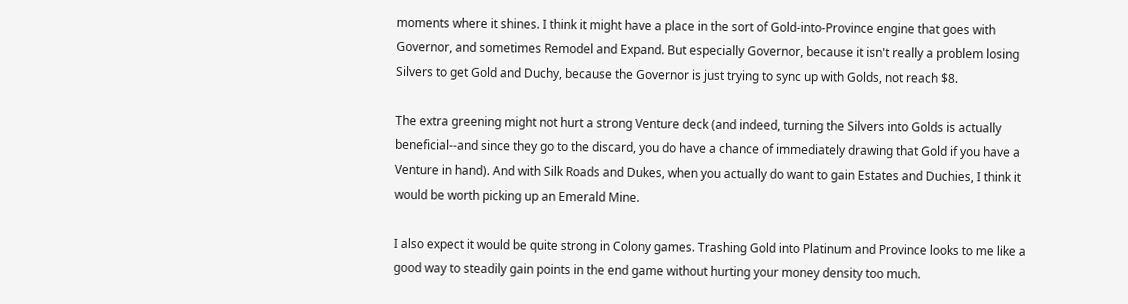moments where it shines. I think it might have a place in the sort of Gold-into-Province engine that goes with Governor, and sometimes Remodel and Expand. But especially Governor, because it isn't really a problem losing Silvers to get Gold and Duchy, because the Governor is just trying to sync up with Golds, not reach $8.

The extra greening might not hurt a strong Venture deck (and indeed, turning the Silvers into Golds is actually beneficial--and since they go to the discard, you do have a chance of immediately drawing that Gold if you have a Venture in hand). And with Silk Roads and Dukes, when you actually do want to gain Estates and Duchies, I think it would be worth picking up an Emerald Mine.

I also expect it would be quite strong in Colony games. Trashing Gold into Platinum and Province looks to me like a good way to steadily gain points in the end game without hurting your money density too much.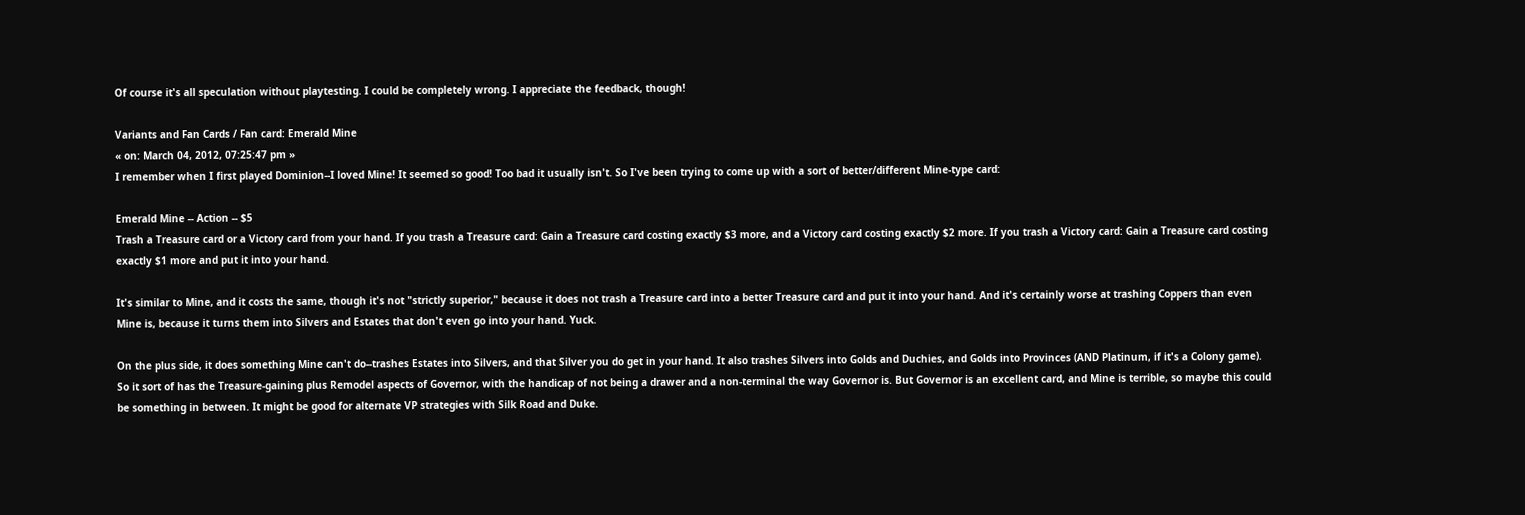Of course it's all speculation without playtesting. I could be completely wrong. I appreciate the feedback, though!

Variants and Fan Cards / Fan card: Emerald Mine
« on: March 04, 2012, 07:25:47 pm »
I remember when I first played Dominion--I loved Mine! It seemed so good! Too bad it usually isn't. So I've been trying to come up with a sort of better/different Mine-type card:

Emerald Mine -- Action -- $5
Trash a Treasure card or a Victory card from your hand. If you trash a Treasure card: Gain a Treasure card costing exactly $3 more, and a Victory card costing exactly $2 more. If you trash a Victory card: Gain a Treasure card costing exactly $1 more and put it into your hand.

It's similar to Mine, and it costs the same, though it's not "strictly superior," because it does not trash a Treasure card into a better Treasure card and put it into your hand. And it's certainly worse at trashing Coppers than even Mine is, because it turns them into Silvers and Estates that don't even go into your hand. Yuck.

On the plus side, it does something Mine can't do--trashes Estates into Silvers, and that Silver you do get in your hand. It also trashes Silvers into Golds and Duchies, and Golds into Provinces (AND Platinum, if it's a Colony game). So it sort of has the Treasure-gaining plus Remodel aspects of Governor, with the handicap of not being a drawer and a non-terminal the way Governor is. But Governor is an excellent card, and Mine is terrible, so maybe this could be something in between. It might be good for alternate VP strategies with Silk Road and Duke.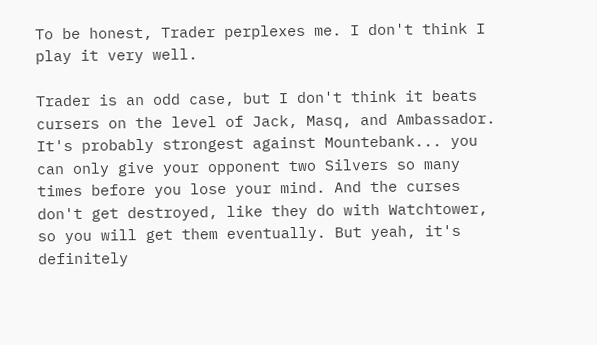To be honest, Trader perplexes me. I don't think I play it very well.

Trader is an odd case, but I don't think it beats cursers on the level of Jack, Masq, and Ambassador. It's probably strongest against Mountebank... you can only give your opponent two Silvers so many times before you lose your mind. And the curses don't get destroyed, like they do with Watchtower, so you will get them eventually. But yeah, it's definitely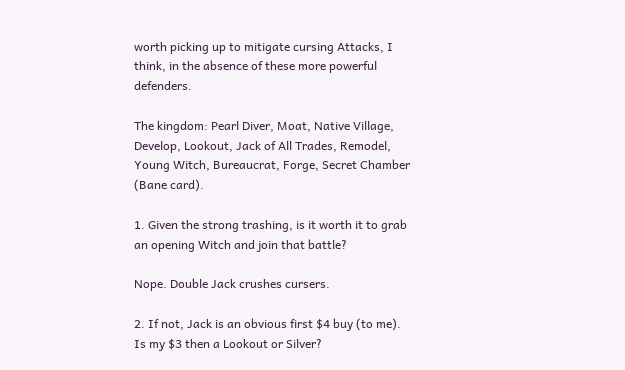worth picking up to mitigate cursing Attacks, I think, in the absence of these more powerful defenders.

The kingdom: Pearl Diver, Moat, Native Village, Develop, Lookout, Jack of All Trades, Remodel, Young Witch, Bureaucrat, Forge, Secret Chamber (Bane card).

1. Given the strong trashing, is it worth it to grab an opening Witch and join that battle?

Nope. Double Jack crushes cursers.

2. If not, Jack is an obvious first $4 buy (to me). Is my $3 then a Lookout or Silver?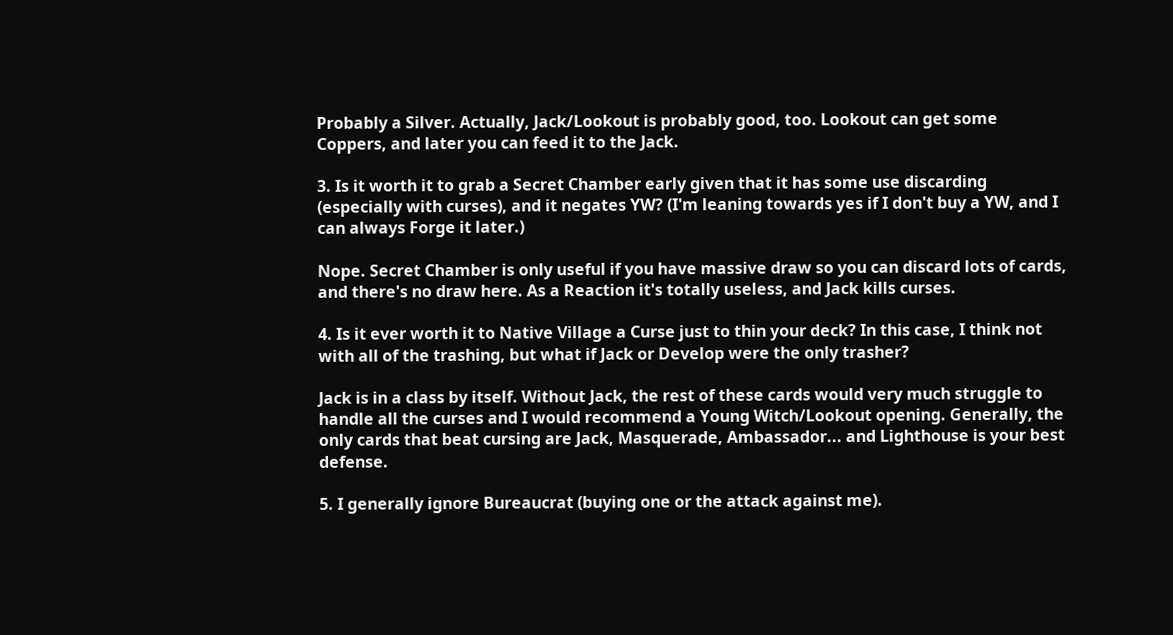Probably a Silver. Actually, Jack/Lookout is probably good, too. Lookout can get some Coppers, and later you can feed it to the Jack.

3. Is it worth it to grab a Secret Chamber early given that it has some use discarding (especially with curses), and it negates YW? (I'm leaning towards yes if I don't buy a YW, and I can always Forge it later.)

Nope. Secret Chamber is only useful if you have massive draw so you can discard lots of cards, and there's no draw here. As a Reaction it's totally useless, and Jack kills curses.

4. Is it ever worth it to Native Village a Curse just to thin your deck? In this case, I think not with all of the trashing, but what if Jack or Develop were the only trasher?

Jack is in a class by itself. Without Jack, the rest of these cards would very much struggle to handle all the curses and I would recommend a Young Witch/Lookout opening. Generally, the only cards that beat cursing are Jack, Masquerade, Ambassador... and Lighthouse is your best defense.

5. I generally ignore Bureaucrat (buying one or the attack against me).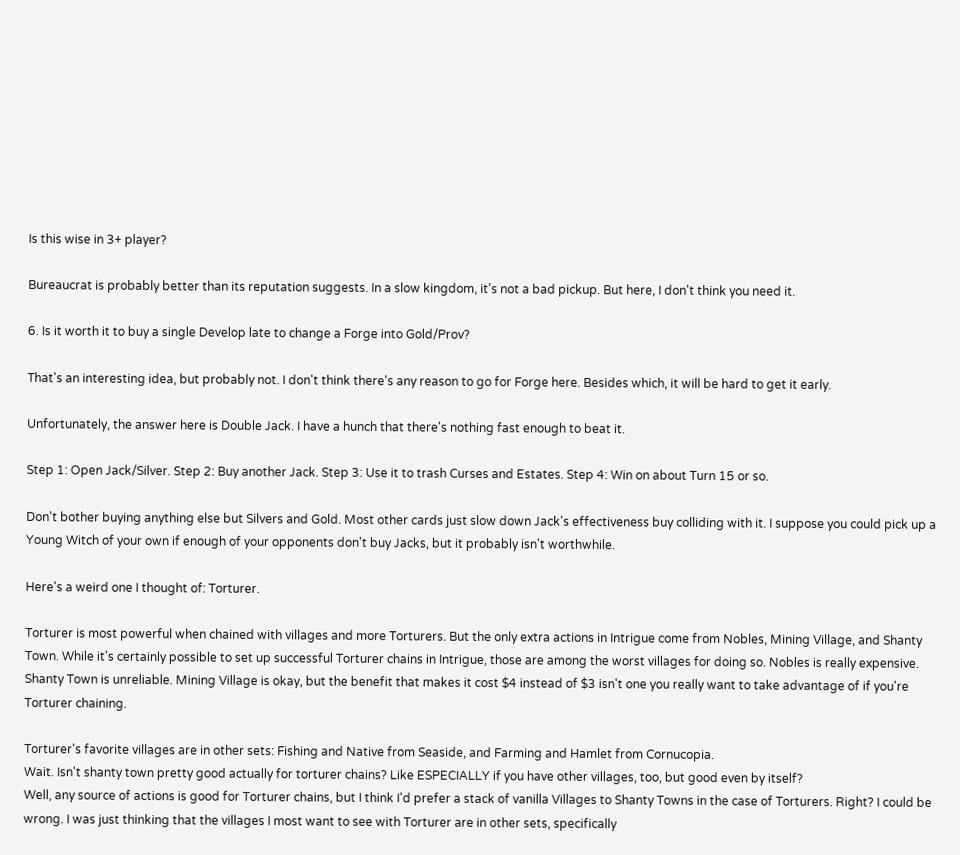Is this wise in 3+ player?

Bureaucrat is probably better than its reputation suggests. In a slow kingdom, it's not a bad pickup. But here, I don't think you need it.

6. Is it worth it to buy a single Develop late to change a Forge into Gold/Prov?

That's an interesting idea, but probably not. I don't think there's any reason to go for Forge here. Besides which, it will be hard to get it early.

Unfortunately, the answer here is Double Jack. I have a hunch that there's nothing fast enough to beat it.

Step 1: Open Jack/Silver. Step 2: Buy another Jack. Step 3: Use it to trash Curses and Estates. Step 4: Win on about Turn 15 or so.

Don't bother buying anything else but Silvers and Gold. Most other cards just slow down Jack's effectiveness buy colliding with it. I suppose you could pick up a Young Witch of your own if enough of your opponents don't buy Jacks, but it probably isn't worthwhile.

Here's a weird one I thought of: Torturer.

Torturer is most powerful when chained with villages and more Torturers. But the only extra actions in Intrigue come from Nobles, Mining Village, and Shanty Town. While it's certainly possible to set up successful Torturer chains in Intrigue, those are among the worst villages for doing so. Nobles is really expensive. Shanty Town is unreliable. Mining Village is okay, but the benefit that makes it cost $4 instead of $3 isn't one you really want to take advantage of if you're Torturer chaining.

Torturer's favorite villages are in other sets: Fishing and Native from Seaside, and Farming and Hamlet from Cornucopia.
Wait. Isn't shanty town pretty good actually for torturer chains? Like ESPECIALLY if you have other villages, too, but good even by itself?
Well, any source of actions is good for Torturer chains, but I think I'd prefer a stack of vanilla Villages to Shanty Towns in the case of Torturers. Right? I could be wrong. I was just thinking that the villages I most want to see with Torturer are in other sets, specifically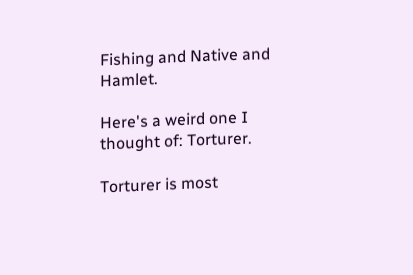Fishing and Native and Hamlet.

Here's a weird one I thought of: Torturer.

Torturer is most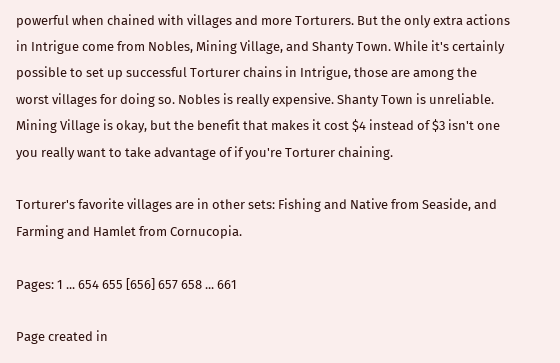powerful when chained with villages and more Torturers. But the only extra actions in Intrigue come from Nobles, Mining Village, and Shanty Town. While it's certainly possible to set up successful Torturer chains in Intrigue, those are among the worst villages for doing so. Nobles is really expensive. Shanty Town is unreliable. Mining Village is okay, but the benefit that makes it cost $4 instead of $3 isn't one you really want to take advantage of if you're Torturer chaining.

Torturer's favorite villages are in other sets: Fishing and Native from Seaside, and Farming and Hamlet from Cornucopia.

Pages: 1 ... 654 655 [656] 657 658 ... 661

Page created in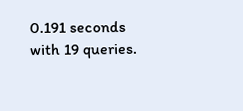0.191 seconds with 19 queries.